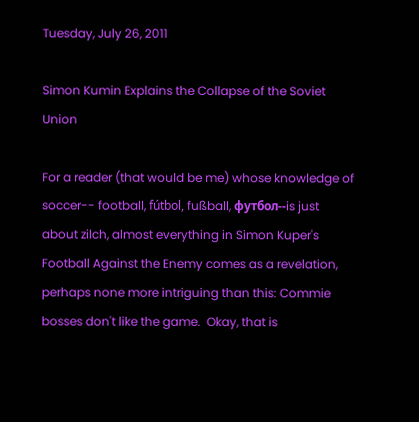Tuesday, July 26, 2011

Simon Kumin Explains the Collapse of the Soviet Union

For a reader (that would be me) whose knowledge of soccer-- football, fútbol, fußball, футбол--is just about zilch, almost everything in Simon Kuper's Football Against the Enemy comes as a revelation, perhaps none more intriguing than this: Commie bosses don't like the game.  Okay, that is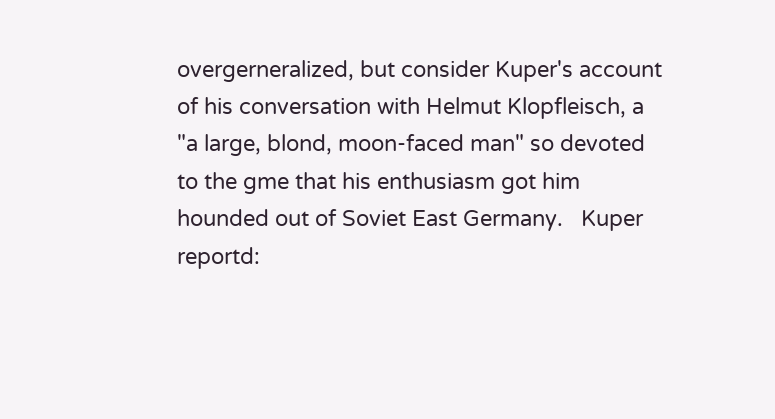overgerneralized, but consider Kuper's account of his conversation with Helmut Klopfleisch, a "a large, blond, moon-faced man" so devoted to the gme that his enthusiasm got him hounded out of Soviet East Germany.   Kuper reportd: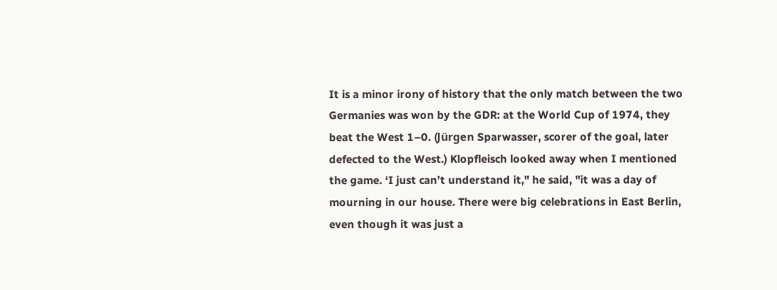It is a minor irony of history that the only match between the two Germanies was won by the GDR: at the World Cup of 1974, they beat the West 1–0. (Jürgen Sparwasser, scorer of the goal, later defected to the West.) Klopfleisch looked away when I mentioned the game. ‘I just can’t understand it," he said, "it was a day of mourning in our house. There were big celebrations in East Berlin, even though it was just a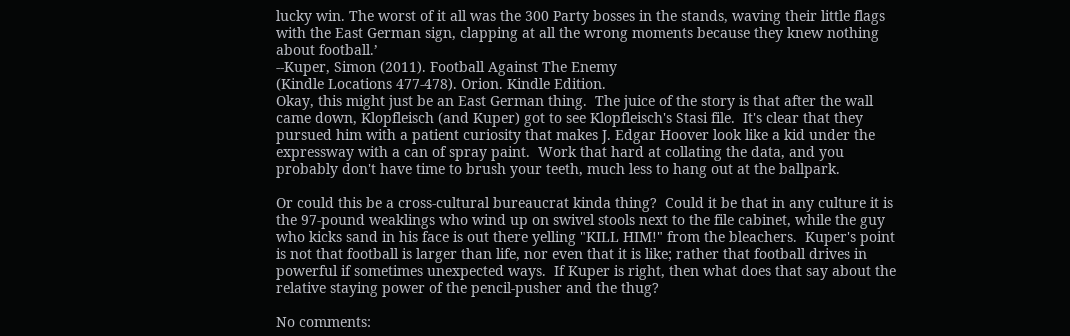lucky win. The worst of it all was the 300 Party bosses in the stands, waving their little flags with the East German sign, clapping at all the wrong moments because they knew nothing about football.’
--Kuper, Simon (2011). Football Against The Enemy
(Kindle Locations 477-478). Orion. Kindle Edition.
Okay, this might just be an East German thing.  The juice of the story is that after the wall came down, Klopfleisch (and Kuper) got to see Klopfleisch's Stasi file.  It's clear that they pursued him with a patient curiosity that makes J. Edgar Hoover look like a kid under the expressway with a can of spray paint.  Work that hard at collating the data, and you probably don't have time to brush your teeth, much less to hang out at the ballpark.

Or could this be a cross-cultural bureaucrat kinda thing?  Could it be that in any culture it is the 97-pound weaklings who wind up on swivel stools next to the file cabinet, while the guy who kicks sand in his face is out there yelling "KILL HIM!" from the bleachers.  Kuper's point is not that football is larger than life, nor even that it is like; rather that football drives in powerful if sometimes unexpected ways.  If Kuper is right, then what does that say about the relative staying power of the pencil-pusher and the thug?

No comments: